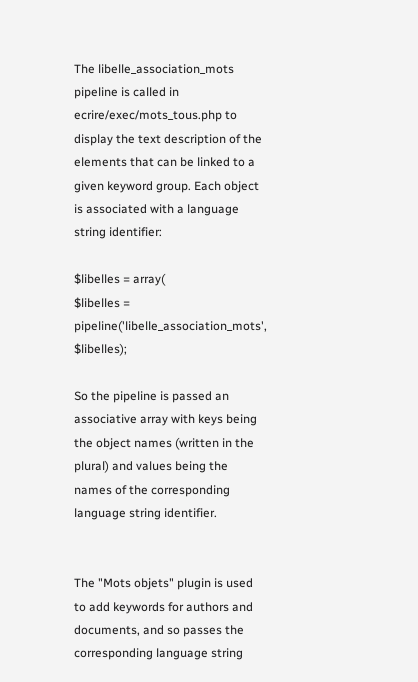The libelle_association_mots pipeline is called in ecrire/exec/mots_tous.php to display the text description of the elements that can be linked to a given keyword group. Each object is associated with a language string identifier:

$libelles = array(
$libelles = pipeline('libelle_association_mots', $libelles);

So the pipeline is passed an associative array with keys being the object names (written in the plural) and values being the names of the corresponding language string identifier.


The "Mots objets" plugin is used to add keywords for authors and documents, and so passes the corresponding language string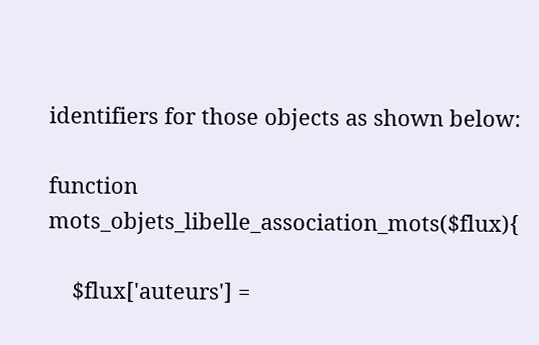identifiers for those objects as shown below:

function mots_objets_libelle_association_mots($flux){

    $flux['auteurs'] =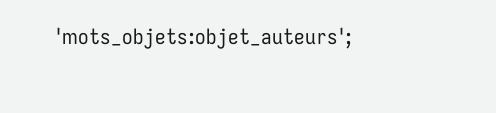'mots_objets:objet_auteurs';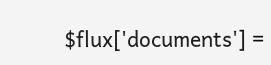$flux['documents'] =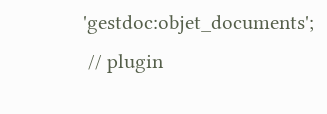'gestdoc:objet_documents';
 // plugin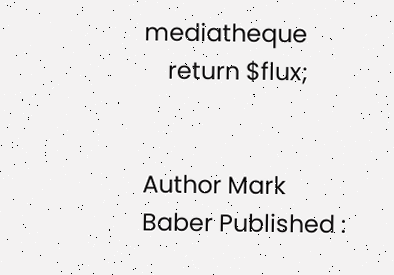mediatheque
    return $flux;


Author Mark Baber Published :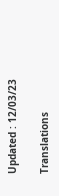Updated : 12/03/23

Translations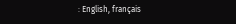: English, français